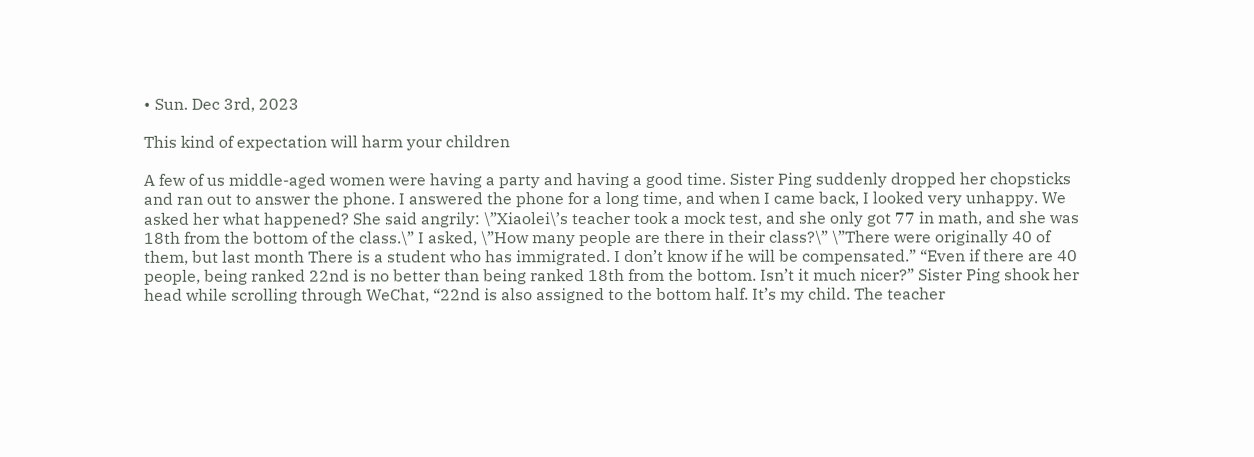• Sun. Dec 3rd, 2023

This kind of expectation will harm your children

A few of us middle-aged women were having a party and having a good time. Sister Ping suddenly dropped her chopsticks and ran out to answer the phone. I answered the phone for a long time, and when I came back, I looked very unhappy. We asked her what happened? She said angrily: \”Xiaolei\’s teacher took a mock test, and she only got 77 in math, and she was 18th from the bottom of the class.\” I asked, \”How many people are there in their class?\” \”There were originally 40 of them, but last month There is a student who has immigrated. I don’t know if he will be compensated.” “Even if there are 40 people, being ranked 22nd is no better than being ranked 18th from the bottom. Isn’t it much nicer?” Sister Ping shook her head while scrolling through WeChat, “22nd is also assigned to the bottom half. It’s my child. The teacher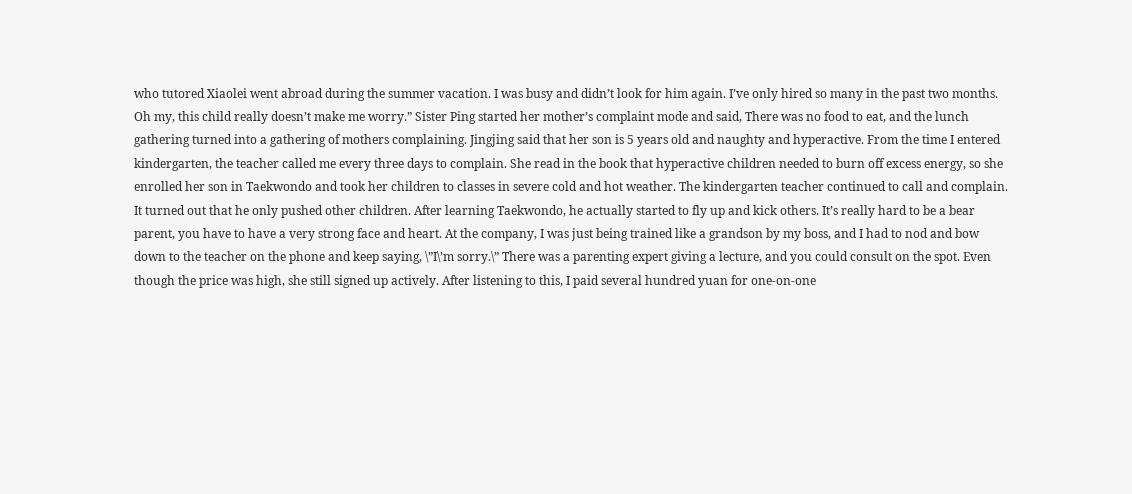who tutored Xiaolei went abroad during the summer vacation. I was busy and didn’t look for him again. I’ve only hired so many in the past two months. Oh my, this child really doesn’t make me worry.” Sister Ping started her mother’s complaint mode and said, There was no food to eat, and the lunch gathering turned into a gathering of mothers complaining. Jingjing said that her son is 5 years old and naughty and hyperactive. From the time I entered kindergarten, the teacher called me every three days to complain. She read in the book that hyperactive children needed to burn off excess energy, so she enrolled her son in Taekwondo and took her children to classes in severe cold and hot weather. The kindergarten teacher continued to call and complain. It turned out that he only pushed other children. After learning Taekwondo, he actually started to fly up and kick others. It’s really hard to be a bear parent, you have to have a very strong face and heart. At the company, I was just being trained like a grandson by my boss, and I had to nod and bow down to the teacher on the phone and keep saying, \”I\’m sorry.\” There was a parenting expert giving a lecture, and you could consult on the spot. Even though the price was high, she still signed up actively. After listening to this, I paid several hundred yuan for one-on-one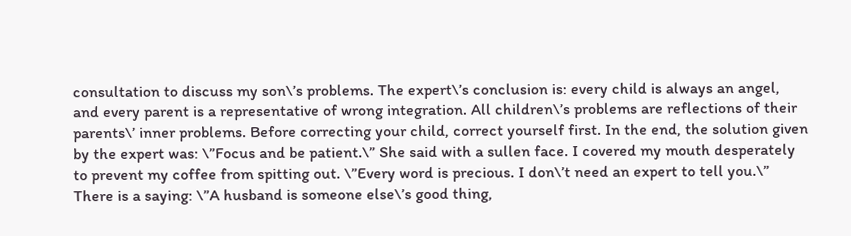consultation to discuss my son\’s problems. The expert\’s conclusion is: every child is always an angel, and every parent is a representative of wrong integration. All children\’s problems are reflections of their parents\’ inner problems. Before correcting your child, correct yourself first. In the end, the solution given by the expert was: \”Focus and be patient.\” She said with a sullen face. I covered my mouth desperately to prevent my coffee from spitting out. \”Every word is precious. I don\’t need an expert to tell you.\” There is a saying: \”A husband is someone else\’s good thing,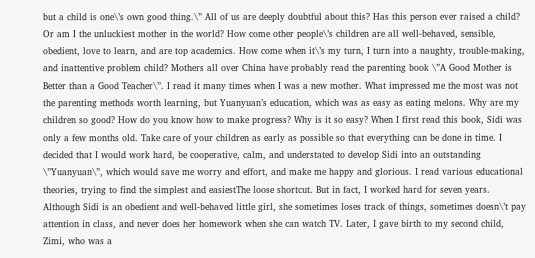but a child is one\’s own good thing.\” All of us are deeply doubtful about this? Has this person ever raised a child? Or am I the unluckiest mother in the world? How come other people\’s children are all well-behaved, sensible, obedient, love to learn, and are top academics. How come when it\’s my turn, I turn into a naughty, trouble-making, and inattentive problem child? Mothers all over China have probably read the parenting book \”A Good Mother is Better than a Good Teacher\”. I read it many times when I was a new mother. What impressed me the most was not the parenting methods worth learning, but Yuanyuan’s education, which was as easy as eating melons. Why are my children so good? How do you know how to make progress? Why is it so easy? When I first read this book, Sidi was only a few months old. Take care of your children as early as possible so that everything can be done in time. I decided that I would work hard, be cooperative, calm, and understated to develop Sidi into an outstanding \”Yuanyuan\”, which would save me worry and effort, and make me happy and glorious. I read various educational theories, trying to find the simplest and easiestThe loose shortcut. But in fact, I worked hard for seven years. Although Sidi is an obedient and well-behaved little girl, she sometimes loses track of things, sometimes doesn\’t pay attention in class, and never does her homework when she can watch TV. Later, I gave birth to my second child, Zimi, who was a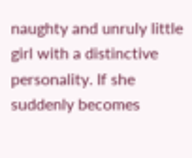naughty and unruly little girl with a distinctive personality. If she suddenly becomes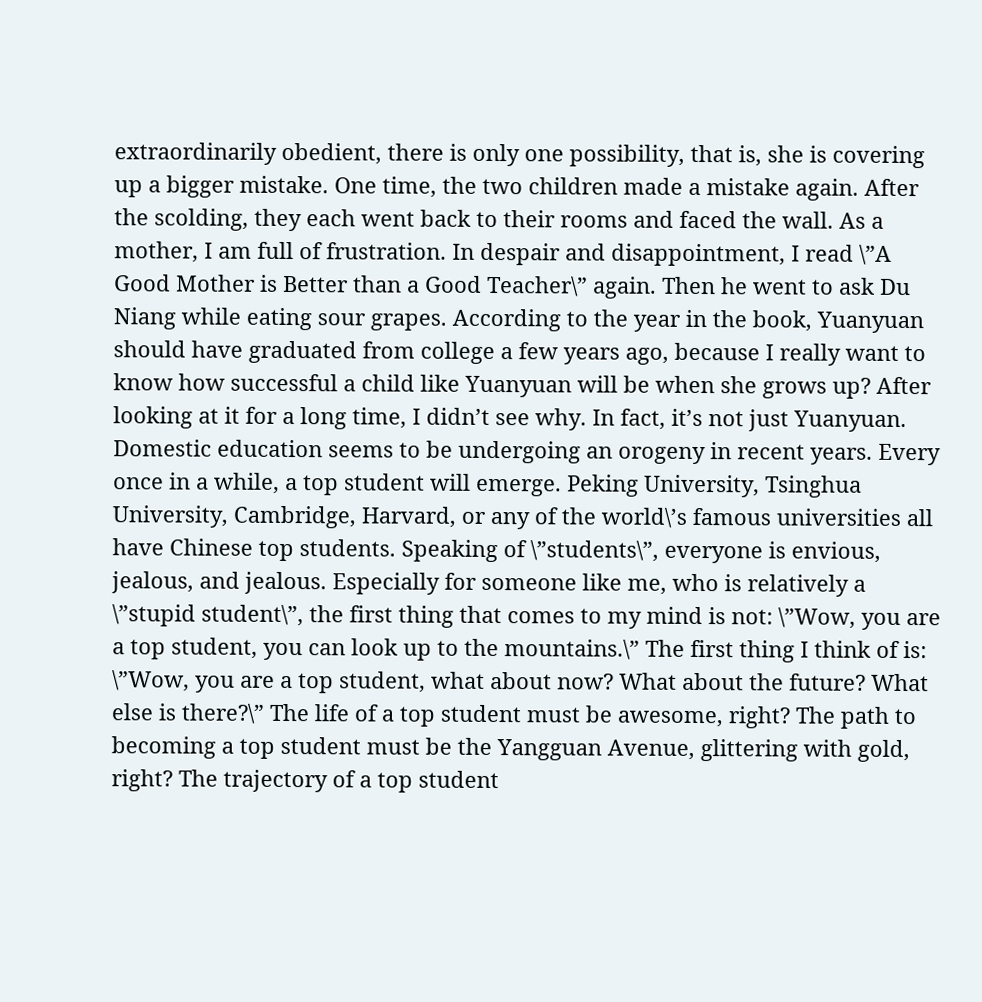extraordinarily obedient, there is only one possibility, that is, she is covering up a bigger mistake. One time, the two children made a mistake again. After the scolding, they each went back to their rooms and faced the wall. As a mother, I am full of frustration. In despair and disappointment, I read \”A Good Mother is Better than a Good Teacher\” again. Then he went to ask Du Niang while eating sour grapes. According to the year in the book, Yuanyuan should have graduated from college a few years ago, because I really want to know how successful a child like Yuanyuan will be when she grows up? After looking at it for a long time, I didn’t see why. In fact, it’s not just Yuanyuan. Domestic education seems to be undergoing an orogeny in recent years. Every once in a while, a top student will emerge. Peking University, Tsinghua University, Cambridge, Harvard, or any of the world\’s famous universities all have Chinese top students. Speaking of \”students\”, everyone is envious, jealous, and jealous. Especially for someone like me, who is relatively a \”stupid student\”, the first thing that comes to my mind is not: \”Wow, you are a top student, you can look up to the mountains.\” The first thing I think of is: \”Wow, you are a top student, what about now? What about the future? What else is there?\” The life of a top student must be awesome, right? The path to becoming a top student must be the Yangguan Avenue, glittering with gold, right? The trajectory of a top student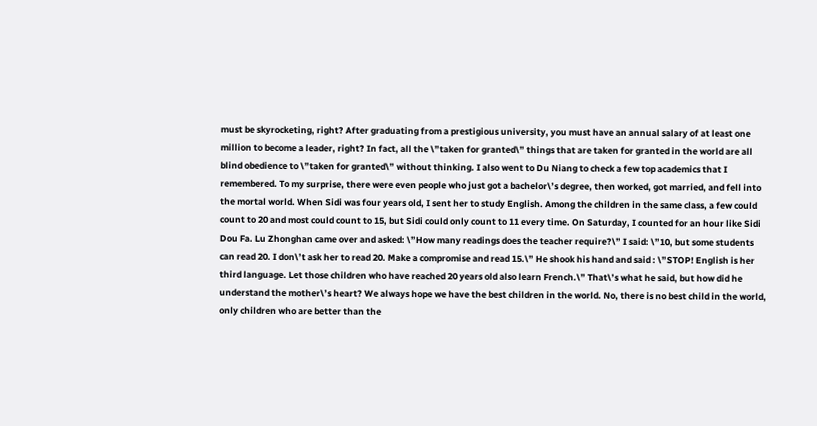must be skyrocketing, right? After graduating from a prestigious university, you must have an annual salary of at least one million to become a leader, right? In fact, all the \”taken for granted\” things that are taken for granted in the world are all blind obedience to \”taken for granted\” without thinking. I also went to Du Niang to check a few top academics that I remembered. To my surprise, there were even people who just got a bachelor\’s degree, then worked, got married, and fell into the mortal world. When Sidi was four years old, I sent her to study English. Among the children in the same class, a few could count to 20 and most could count to 15, but Sidi could only count to 11 every time. On Saturday, I counted for an hour like Sidi Dou Fa. Lu Zhonghan came over and asked: \”How many readings does the teacher require?\” I said: \”10, but some students can read 20. I don\’t ask her to read 20. Make a compromise and read 15.\” He shook his hand and said : \”STOP! English is her third language. Let those children who have reached 20 years old also learn French.\” That\’s what he said, but how did he understand the mother\’s heart? We always hope we have the best children in the world. No, there is no best child in the world, only children who are better than the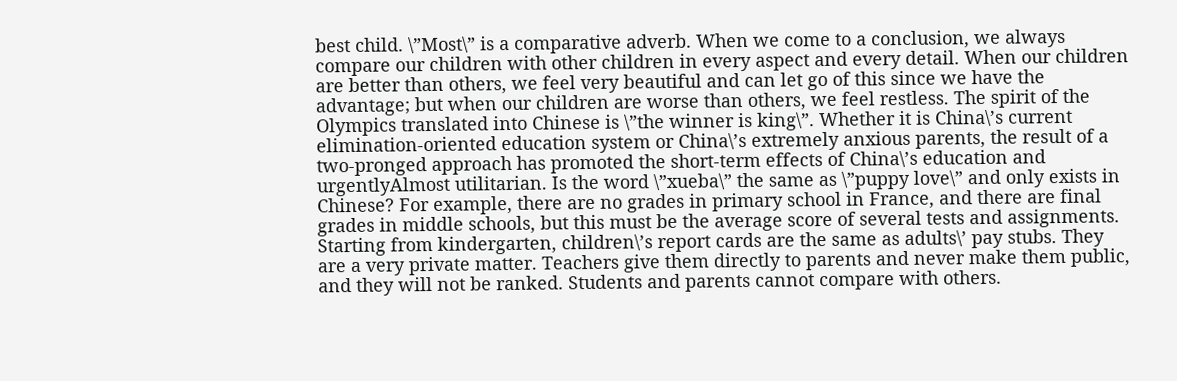best child. \”Most\” is a comparative adverb. When we come to a conclusion, we always compare our children with other children in every aspect and every detail. When our children are better than others, we feel very beautiful and can let go of this since we have the advantage; but when our children are worse than others, we feel restless. The spirit of the Olympics translated into Chinese is \”the winner is king\”. Whether it is China\’s current elimination-oriented education system or China\’s extremely anxious parents, the result of a two-pronged approach has promoted the short-term effects of China\’s education and urgentlyAlmost utilitarian. Is the word \”xueba\” the same as \”puppy love\” and only exists in Chinese? For example, there are no grades in primary school in France, and there are final grades in middle schools, but this must be the average score of several tests and assignments. Starting from kindergarten, children\’s report cards are the same as adults\’ pay stubs. They are a very private matter. Teachers give them directly to parents and never make them public, and they will not be ranked. Students and parents cannot compare with others.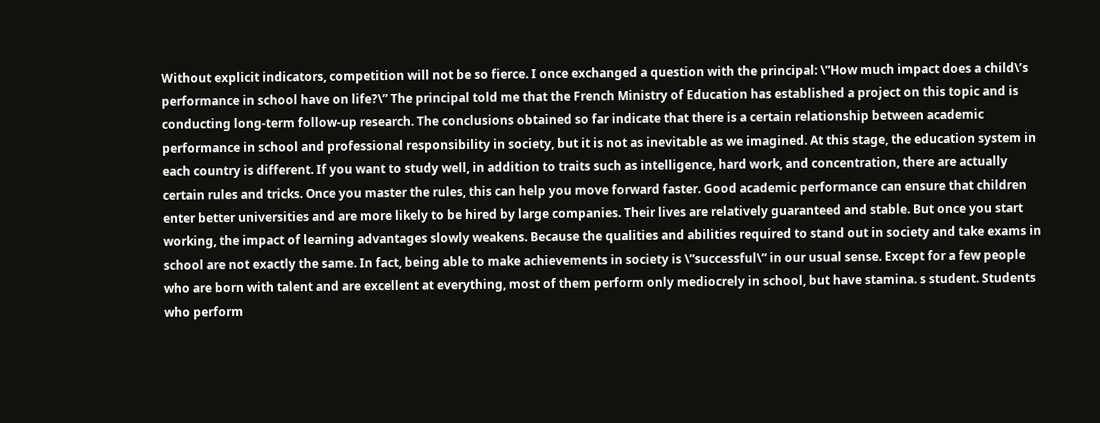Without explicit indicators, competition will not be so fierce. I once exchanged a question with the principal: \”How much impact does a child\’s performance in school have on life?\” The principal told me that the French Ministry of Education has established a project on this topic and is conducting long-term follow-up research. The conclusions obtained so far indicate that there is a certain relationship between academic performance in school and professional responsibility in society, but it is not as inevitable as we imagined. At this stage, the education system in each country is different. If you want to study well, in addition to traits such as intelligence, hard work, and concentration, there are actually certain rules and tricks. Once you master the rules, this can help you move forward faster. Good academic performance can ensure that children enter better universities and are more likely to be hired by large companies. Their lives are relatively guaranteed and stable. But once you start working, the impact of learning advantages slowly weakens. Because the qualities and abilities required to stand out in society and take exams in school are not exactly the same. In fact, being able to make achievements in society is \”successful\” in our usual sense. Except for a few people who are born with talent and are excellent at everything, most of them perform only mediocrely in school, but have stamina. s student. Students who perform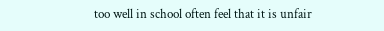too well in school often feel that it is unfair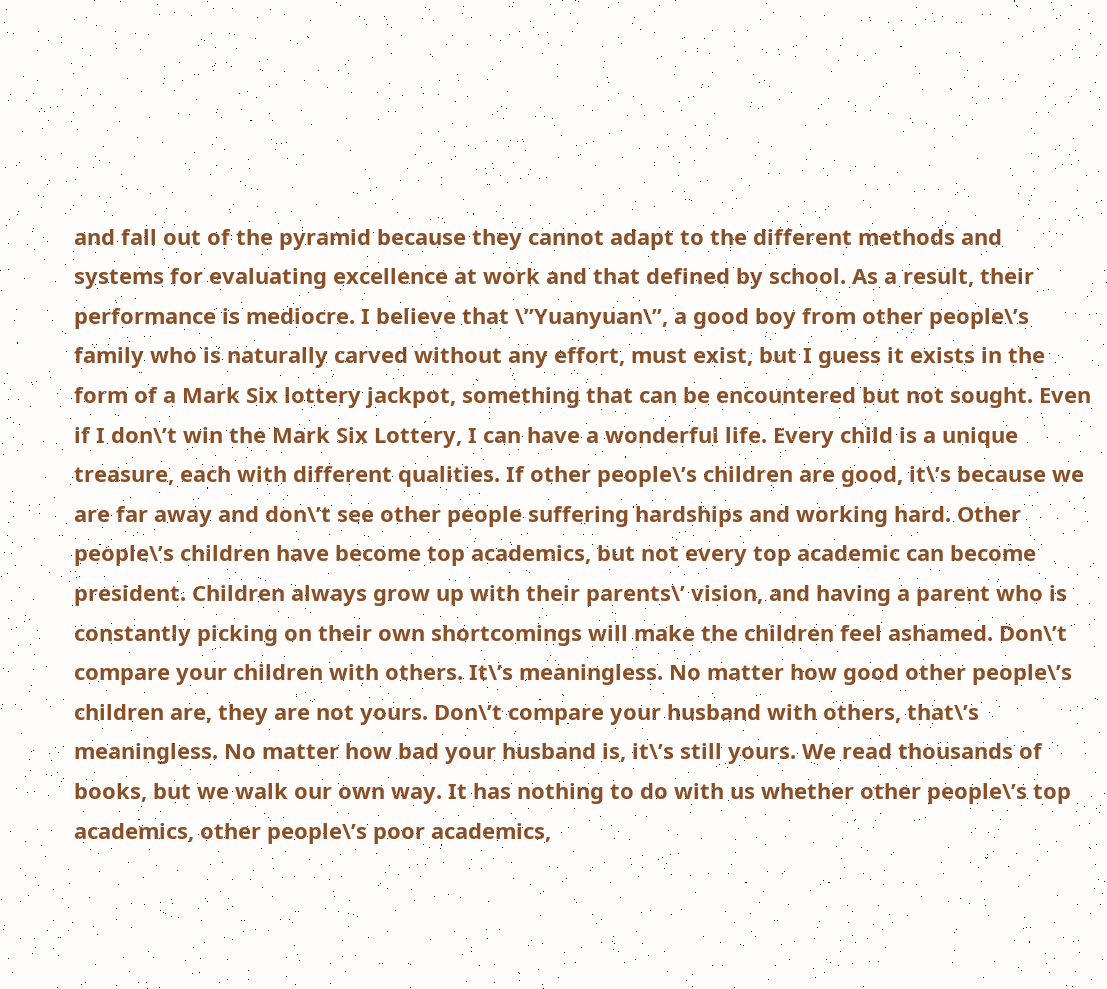and fall out of the pyramid because they cannot adapt to the different methods and systems for evaluating excellence at work and that defined by school. As a result, their performance is mediocre. I believe that \”Yuanyuan\”, a good boy from other people\’s family who is naturally carved without any effort, must exist, but I guess it exists in the form of a Mark Six lottery jackpot, something that can be encountered but not sought. Even if I don\’t win the Mark Six Lottery, I can have a wonderful life. Every child is a unique treasure, each with different qualities. If other people\’s children are good, it\’s because we are far away and don\’t see other people suffering hardships and working hard. Other people\’s children have become top academics, but not every top academic can become president. Children always grow up with their parents\’ vision, and having a parent who is constantly picking on their own shortcomings will make the children feel ashamed. Don\’t compare your children with others. It\’s meaningless. No matter how good other people\’s children are, they are not yours. Don\’t compare your husband with others, that\’s meaningless. No matter how bad your husband is, it\’s still yours. We read thousands of books, but we walk our own way. It has nothing to do with us whether other people\’s top academics, other people\’s poor academics,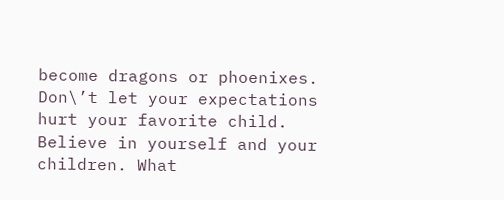become dragons or phoenixes. Don\’t let your expectations hurt your favorite child. Believe in yourself and your children. What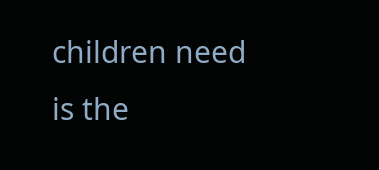children need is the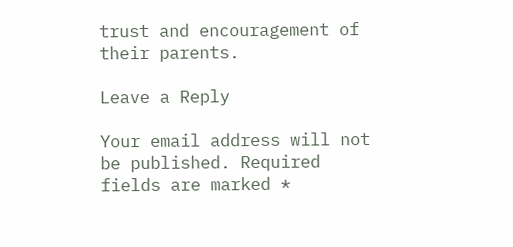trust and encouragement of their parents.

Leave a Reply

Your email address will not be published. Required fields are marked *